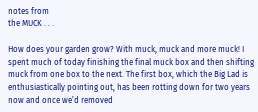notes from
the MUCK . . .

How does your garden grow? With muck, muck and more muck! I spent much of today finishing the final muck box and then shifting muck from one box to the next. The first box, which the Big Lad is enthusiastically pointing out, has been rotting down for two years now and once we’d removed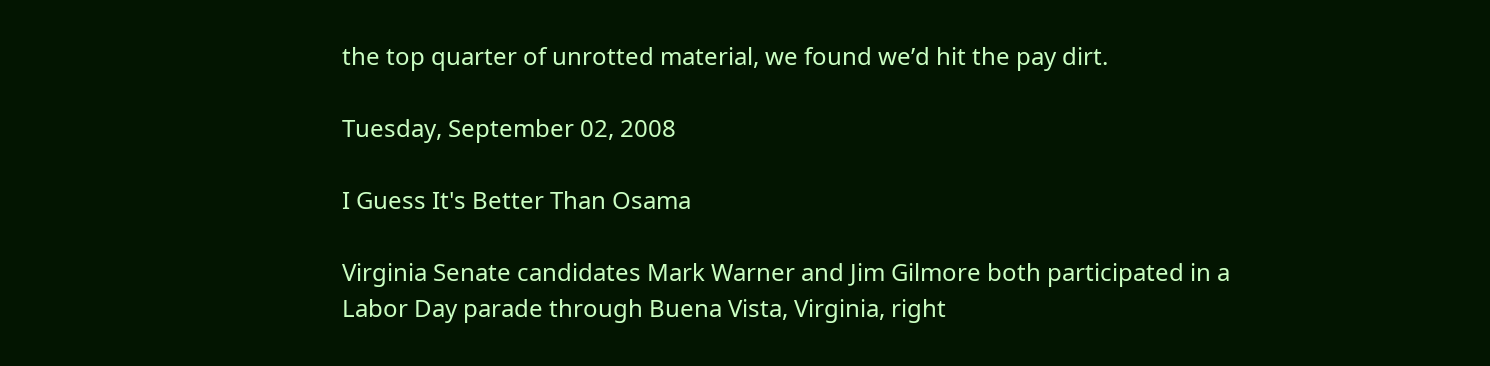the top quarter of unrotted material, we found we’d hit the pay dirt.

Tuesday, September 02, 2008

I Guess It's Better Than Osama

Virginia Senate candidates Mark Warner and Jim Gilmore both participated in a Labor Day parade through Buena Vista, Virginia, right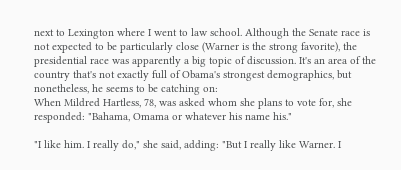next to Lexington where I went to law school. Although the Senate race is not expected to be particularly close (Warner is the strong favorite), the presidential race was apparently a big topic of discussion. It's an area of the country that's not exactly full of Obama's strongest demographics, but nonetheless, he seems to be catching on:
When Mildred Hartless, 78, was asked whom she plans to vote for, she responded: "Bahama, Omama or whatever his name his."

"I like him. I really do," she said, adding: "But I really like Warner. I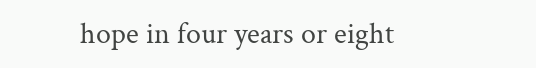hope in four years or eight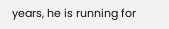years, he is running for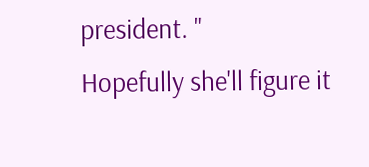president. "
Hopefully she'll figure it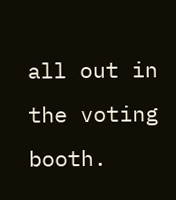all out in the voting booth.